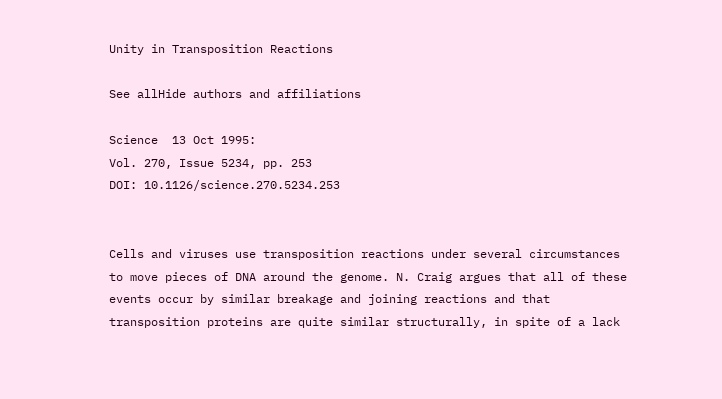Unity in Transposition Reactions

See allHide authors and affiliations

Science  13 Oct 1995:
Vol. 270, Issue 5234, pp. 253
DOI: 10.1126/science.270.5234.253


Cells and viruses use transposition reactions under several circumstances to move pieces of DNA around the genome. N. Craig argues that all of these events occur by similar breakage and joining reactions and that transposition proteins are quite similar structurally, in spite of a lack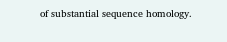of substantial sequence homology.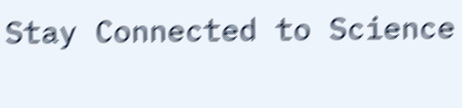Stay Connected to Science